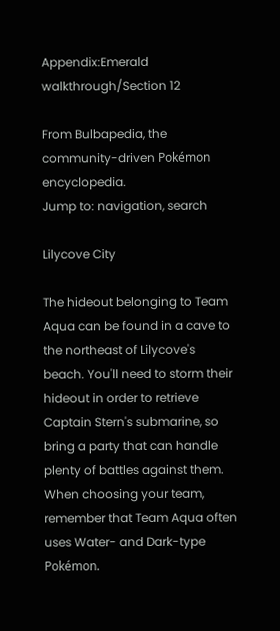Appendix:Emerald walkthrough/Section 12

From Bulbapedia, the community-driven Pokémon encyclopedia.
Jump to: navigation, search

Lilycove City

The hideout belonging to Team Aqua can be found in a cave to the northeast of Lilycove's beach. You'll need to storm their hideout in order to retrieve Captain Stern's submarine, so bring a party that can handle plenty of battles against them. When choosing your team, remember that Team Aqua often uses Water- and Dark-type Pokémon.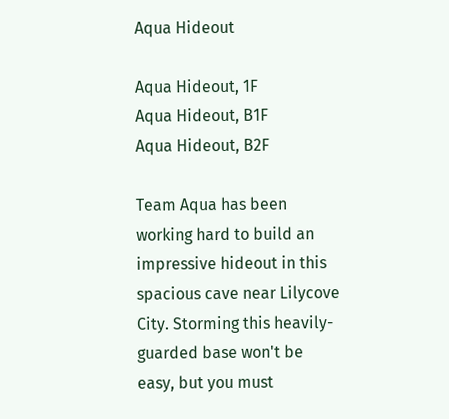Aqua Hideout

Aqua Hideout, 1F
Aqua Hideout, B1F
Aqua Hideout, B2F

Team Aqua has been working hard to build an impressive hideout in this spacious cave near Lilycove City. Storming this heavily-guarded base won't be easy, but you must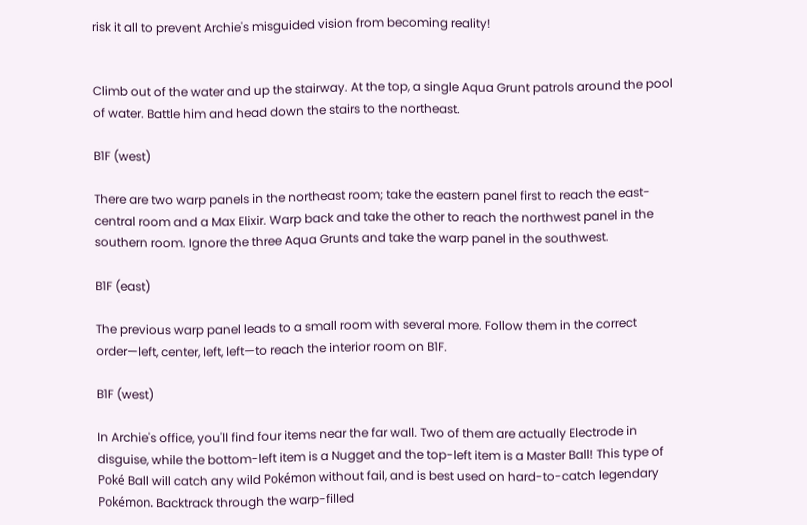risk it all to prevent Archie's misguided vision from becoming reality!


Climb out of the water and up the stairway. At the top, a single Aqua Grunt patrols around the pool of water. Battle him and head down the stairs to the northeast.

B1F (west)

There are two warp panels in the northeast room; take the eastern panel first to reach the east-central room and a Max Elixir. Warp back and take the other to reach the northwest panel in the southern room. Ignore the three Aqua Grunts and take the warp panel in the southwest.

B1F (east)

The previous warp panel leads to a small room with several more. Follow them in the correct order—left, center, left, left—to reach the interior room on B1F.

B1F (west)

In Archie's office, you'll find four items near the far wall. Two of them are actually Electrode in disguise, while the bottom-left item is a Nugget and the top-left item is a Master Ball! This type of Poké Ball will catch any wild Pokémon without fail, and is best used on hard-to-catch legendary Pokémon. Backtrack through the warp-filled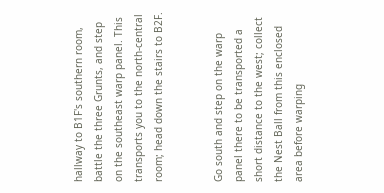hallway to B1F's southern room, battle the three Grunts, and step on the southeast warp panel. This transports you to the north-central room; head down the stairs to B2F.


Go south and step on the warp panel there to be transported a short distance to the west; collect the Nest Ball from this enclosed area before warping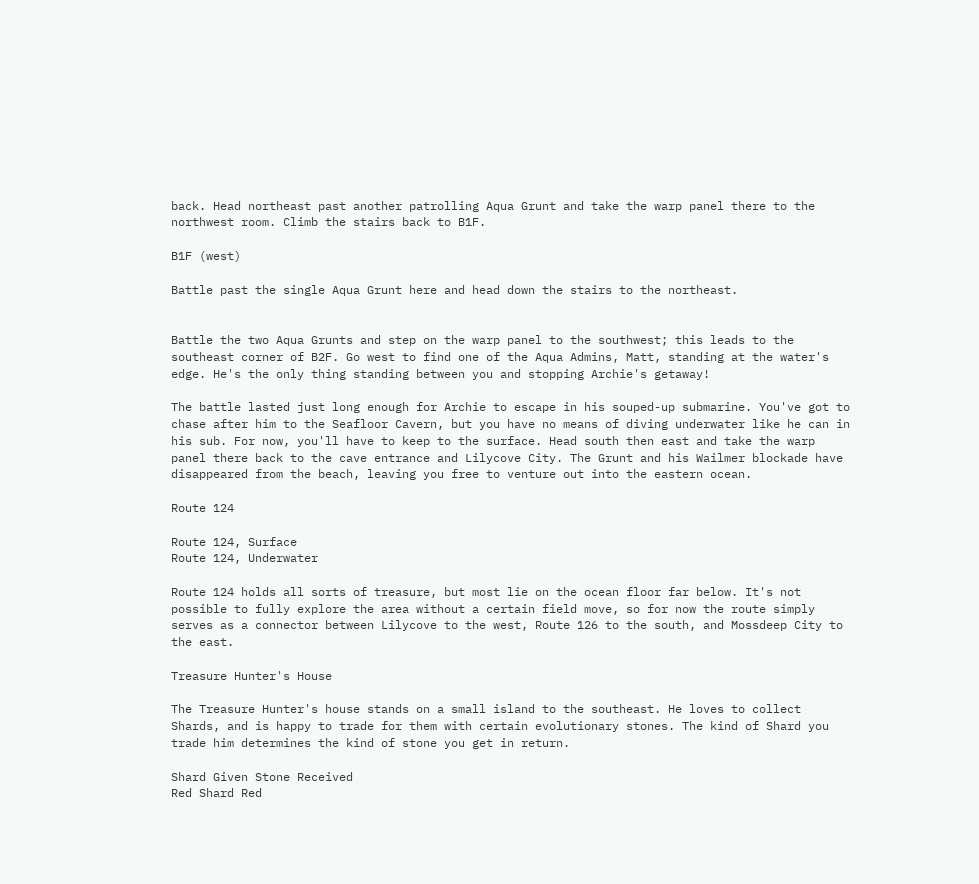back. Head northeast past another patrolling Aqua Grunt and take the warp panel there to the northwest room. Climb the stairs back to B1F.

B1F (west)

Battle past the single Aqua Grunt here and head down the stairs to the northeast.


Battle the two Aqua Grunts and step on the warp panel to the southwest; this leads to the southeast corner of B2F. Go west to find one of the Aqua Admins, Matt, standing at the water's edge. He's the only thing standing between you and stopping Archie's getaway!

The battle lasted just long enough for Archie to escape in his souped-up submarine. You've got to chase after him to the Seafloor Cavern, but you have no means of diving underwater like he can in his sub. For now, you'll have to keep to the surface. Head south then east and take the warp panel there back to the cave entrance and Lilycove City. The Grunt and his Wailmer blockade have disappeared from the beach, leaving you free to venture out into the eastern ocean.

Route 124

Route 124, Surface
Route 124, Underwater

Route 124 holds all sorts of treasure, but most lie on the ocean floor far below. It's not possible to fully explore the area without a certain field move, so for now the route simply serves as a connector between Lilycove to the west, Route 126 to the south, and Mossdeep City to the east.

Treasure Hunter's House

The Treasure Hunter's house stands on a small island to the southeast. He loves to collect Shards, and is happy to trade for them with certain evolutionary stones. The kind of Shard you trade him determines the kind of stone you get in return.

Shard Given Stone Received
Red Shard Red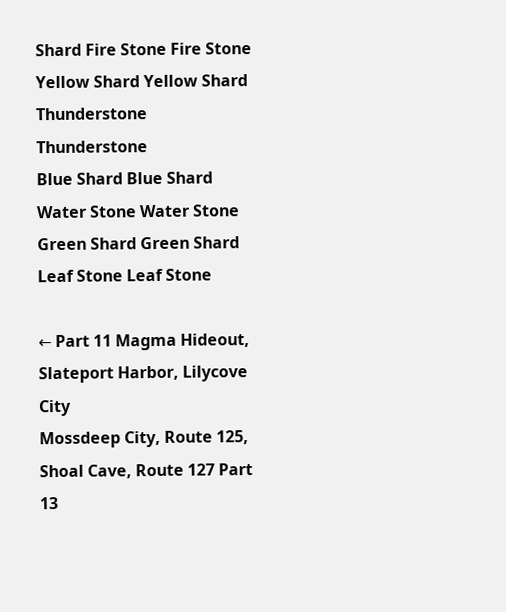Shard Fire Stone Fire Stone
Yellow Shard Yellow Shard Thunderstone Thunderstone
Blue Shard Blue Shard Water Stone Water Stone
Green Shard Green Shard Leaf Stone Leaf Stone

← Part 11 Magma Hideout, Slateport Harbor, Lilycove City
Mossdeep City, Route 125, Shoal Cave, Route 127 Part 13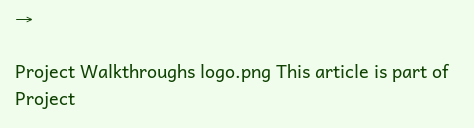→

Project Walkthroughs logo.png This article is part of Project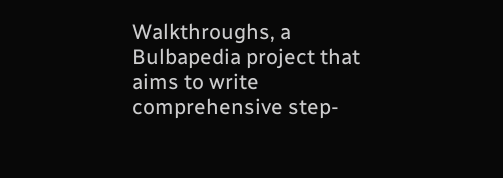Walkthroughs, a Bulbapedia project that aims to write comprehensive step-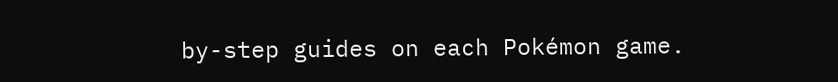by-step guides on each Pokémon game.